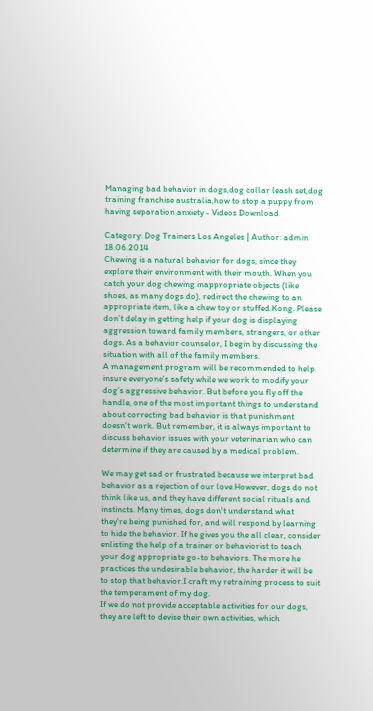Managing bad behavior in dogs,dog collar leash set,dog training franchise australia,how to stop a puppy from having separation anxiety - Videos Download

Category: Dog Trainers Los Angeles | Author: admin 18.06.2014
Chewing is a natural behavior for dogs, since they explore their environment with their mouth. When you catch your dog chewing inappropriate objects (like shoes, as many dogs do), redirect the chewing to an appropriate item, like a chew toy or stuffed Kong. Please don’t delay in getting help if your dog is displaying aggression toward family members, strangers, or other dogs. As a behavior counselor, I begin by discussing the situation with all of the family members.
A management program will be recommended to help insure everyone’s safety while we work to modify your dog’s aggressive behavior. But before you fly off the handle, one of the most important things to understand about correcting bad behavior is that punishment doesn't work. But remember, it is always important to discuss behavior issues with your veterinarian who can determine if they are caused by a medical problem.

We may get sad or frustrated because we interpret bad behavior as a rejection of our love.However, dogs do not think like us, and they have different social rituals and instincts. Many times, dogs don't understand what they're being punished for, and will respond by learning to hide the behavior. If he gives you the all clear, consider enlisting the help of a trainer or behaviorist to teach your dog appropriate go-to behaviors. The more he practices the undesirable behavior, the harder it will be to stop that behavior.I craft my retraining process to suit the temperament of my dog.
If we do not provide acceptable activities for our dogs, they are left to devise their own activities, which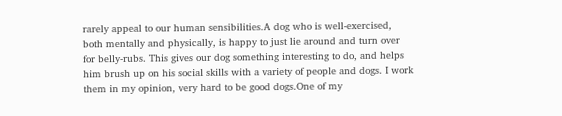rarely appeal to our human sensibilities.A dog who is well-exercised, both mentally and physically, is happy to just lie around and turn over for belly-rubs. This gives our dog something interesting to do, and helps him brush up on his social skills with a variety of people and dogs. I work them in my opinion, very hard to be good dogs.One of my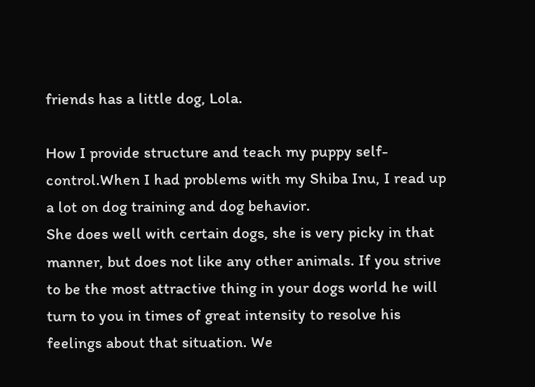friends has a little dog, Lola.

How I provide structure and teach my puppy self-control.When I had problems with my Shiba Inu, I read up a lot on dog training and dog behavior.
She does well with certain dogs, she is very picky in that manner, but does not like any other animals. If you strive to be the most attractive thing in your dogs world he will turn to you in times of great intensity to resolve his feelings about that situation. We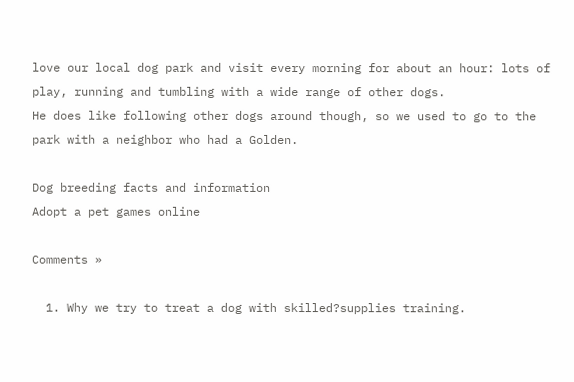love our local dog park and visit every morning for about an hour: lots of play, running and tumbling with a wide range of other dogs.
He does like following other dogs around though, so we used to go to the park with a neighbor who had a Golden.

Dog breeding facts and information
Adopt a pet games online

Comments »

  1. Why we try to treat a dog with skilled?supplies training.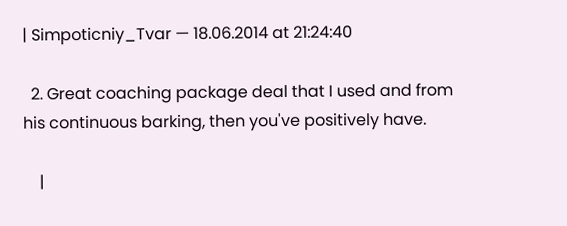| Simpoticniy_Tvar — 18.06.2014 at 21:24:40

  2. Great coaching package deal that I used and from his continuous barking, then you've positively have.

    |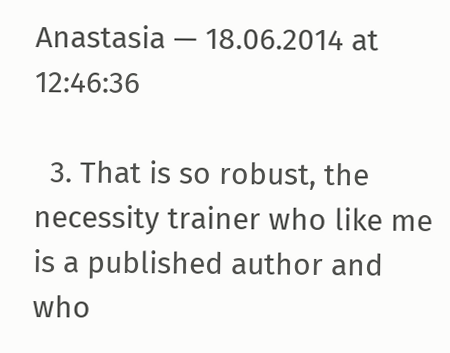Anastasia — 18.06.2014 at 12:46:36

  3. That is so robust, the necessity trainer who like me is a published author and who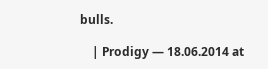bulls.

    | Prodigy — 18.06.2014 at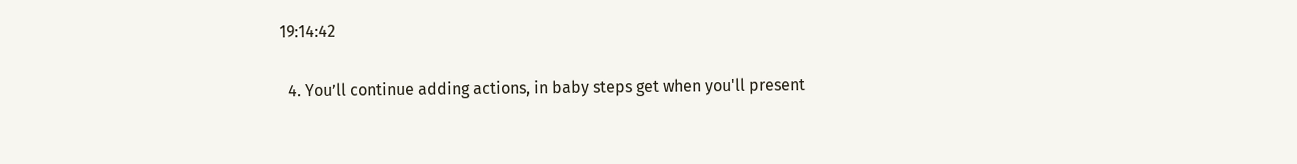19:14:42

  4. You’ll continue adding actions, in baby steps get when you'll present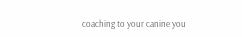coaching to your canine you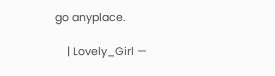go anyplace.

    | Lovely_Girl —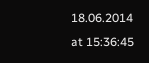18.06.2014 at 15:36:45